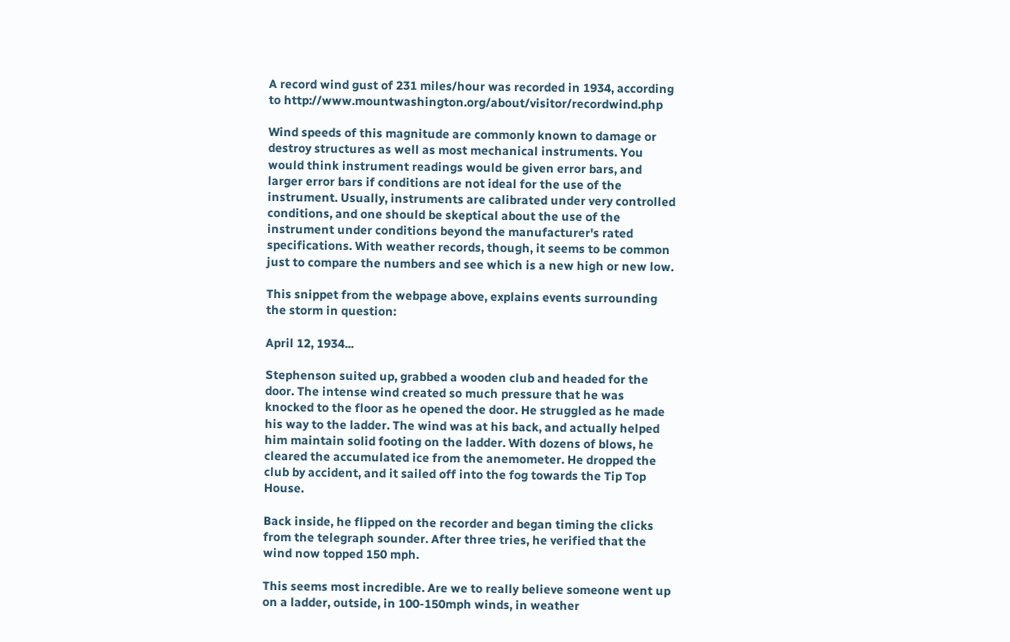A record wind gust of 231 miles/hour was recorded in 1934, according to http://www.mountwashington.org/about/visitor/recordwind.php

Wind speeds of this magnitude are commonly known to damage or destroy structures as well as most mechanical instruments. You would think instrument readings would be given error bars, and larger error bars if conditions are not ideal for the use of the instrument. Usually, instruments are calibrated under very controlled conditions, and one should be skeptical about the use of the instrument under conditions beyond the manufacturer's rated specifications. With weather records, though, it seems to be common just to compare the numbers and see which is a new high or new low.

This snippet from the webpage above, explains events surrounding the storm in question:

April 12, 1934...

Stephenson suited up, grabbed a wooden club and headed for the door. The intense wind created so much pressure that he was knocked to the floor as he opened the door. He struggled as he made his way to the ladder. The wind was at his back, and actually helped him maintain solid footing on the ladder. With dozens of blows, he cleared the accumulated ice from the anemometer. He dropped the club by accident, and it sailed off into the fog towards the Tip Top House.

Back inside, he flipped on the recorder and began timing the clicks from the telegraph sounder. After three tries, he verified that the wind now topped 150 mph.

This seems most incredible. Are we to really believe someone went up on a ladder, outside, in 100-150mph winds, in weather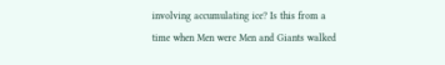involving accumulating ice? Is this from a time when Men were Men and Giants walked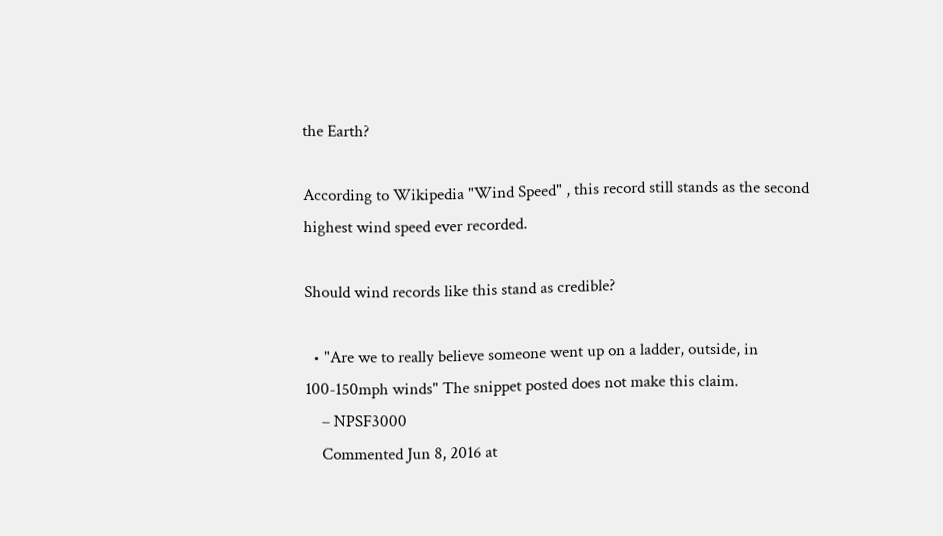the Earth?

According to Wikipedia "Wind Speed" , this record still stands as the second highest wind speed ever recorded.

Should wind records like this stand as credible?

  • "Are we to really believe someone went up on a ladder, outside, in 100-150mph winds" The snippet posted does not make this claim.
    – NPSF3000
    Commented Jun 8, 2016 at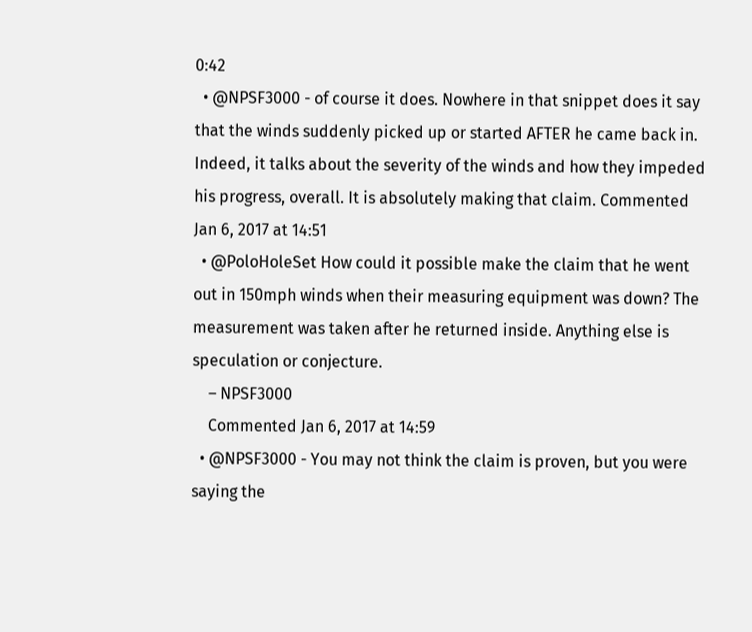0:42
  • @NPSF3000 - of course it does. Nowhere in that snippet does it say that the winds suddenly picked up or started AFTER he came back in. Indeed, it talks about the severity of the winds and how they impeded his progress, overall. It is absolutely making that claim. Commented Jan 6, 2017 at 14:51
  • @PoloHoleSet How could it possible make the claim that he went out in 150mph winds when their measuring equipment was down? The measurement was taken after he returned inside. Anything else is speculation or conjecture.
    – NPSF3000
    Commented Jan 6, 2017 at 14:59
  • @NPSF3000 - You may not think the claim is proven, but you were saying the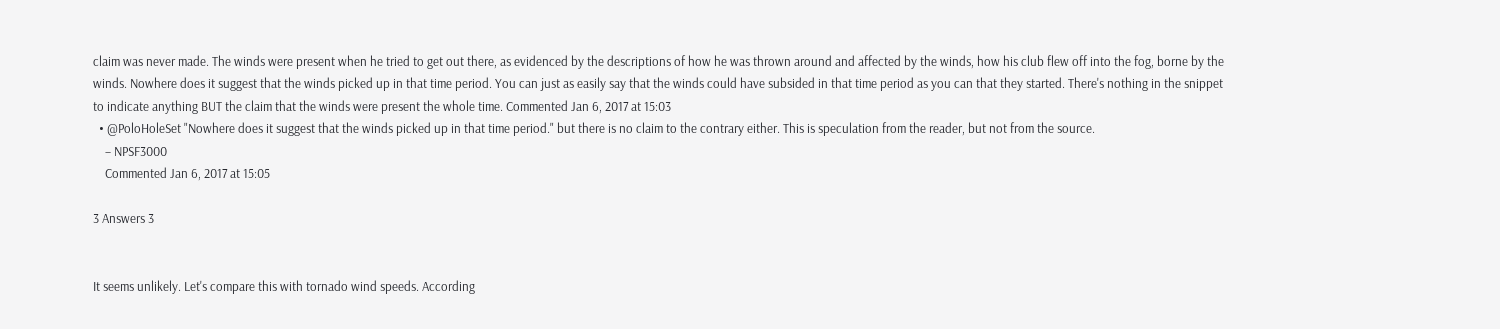claim was never made. The winds were present when he tried to get out there, as evidenced by the descriptions of how he was thrown around and affected by the winds, how his club flew off into the fog, borne by the winds. Nowhere does it suggest that the winds picked up in that time period. You can just as easily say that the winds could have subsided in that time period as you can that they started. There's nothing in the snippet to indicate anything BUT the claim that the winds were present the whole time. Commented Jan 6, 2017 at 15:03
  • @PoloHoleSet "Nowhere does it suggest that the winds picked up in that time period." but there is no claim to the contrary either. This is speculation from the reader, but not from the source.
    – NPSF3000
    Commented Jan 6, 2017 at 15:05

3 Answers 3


It seems unlikely. Let's compare this with tornado wind speeds. According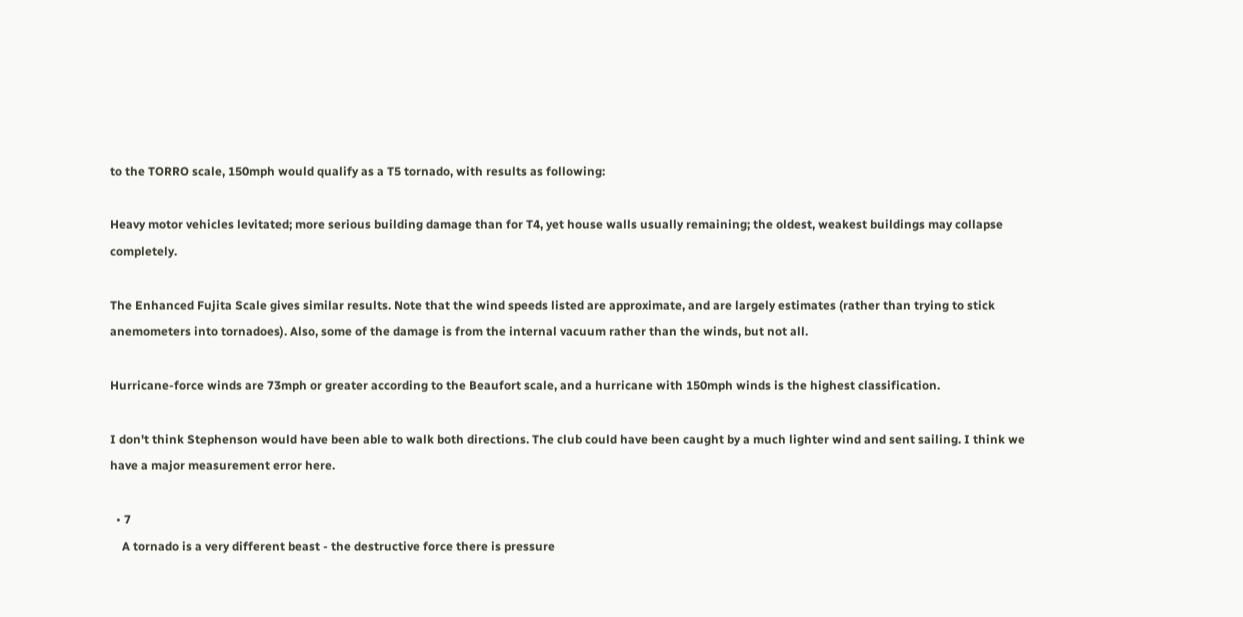to the TORRO scale, 150mph would qualify as a T5 tornado, with results as following:

Heavy motor vehicles levitated; more serious building damage than for T4, yet house walls usually remaining; the oldest, weakest buildings may collapse completely.

The Enhanced Fujita Scale gives similar results. Note that the wind speeds listed are approximate, and are largely estimates (rather than trying to stick anemometers into tornadoes). Also, some of the damage is from the internal vacuum rather than the winds, but not all.

Hurricane-force winds are 73mph or greater according to the Beaufort scale, and a hurricane with 150mph winds is the highest classification.

I don't think Stephenson would have been able to walk both directions. The club could have been caught by a much lighter wind and sent sailing. I think we have a major measurement error here.

  • 7
    A tornado is a very different beast - the destructive force there is pressure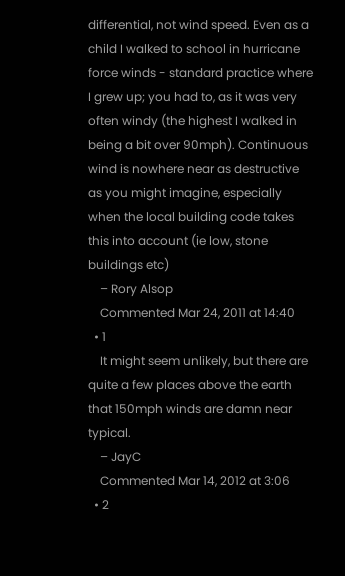differential, not wind speed. Even as a child I walked to school in hurricane force winds - standard practice where I grew up; you had to, as it was very often windy (the highest I walked in being a bit over 90mph). Continuous wind is nowhere near as destructive as you might imagine, especially when the local building code takes this into account (ie low, stone buildings etc)
    – Rory Alsop
    Commented Mar 24, 2011 at 14:40
  • 1
    It might seem unlikely, but there are quite a few places above the earth that 150mph winds are damn near typical.
    – JayC
    Commented Mar 14, 2012 at 3:06
  • 2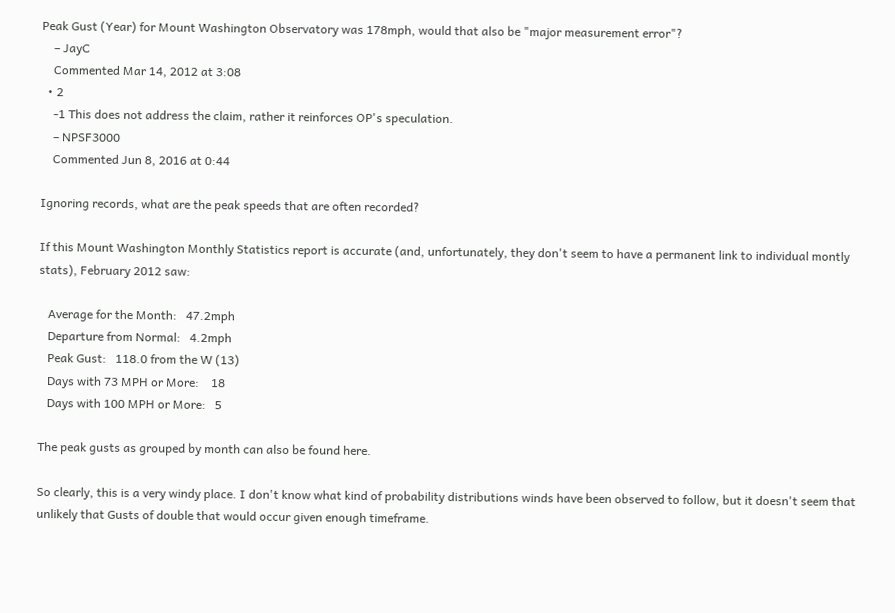Peak Gust (Year) for Mount Washington Observatory was 178mph, would that also be "major measurement error"?
    – JayC
    Commented Mar 14, 2012 at 3:08
  • 2
    -1 This does not address the claim, rather it reinforces OP's speculation.
    – NPSF3000
    Commented Jun 8, 2016 at 0:44

Ignoring records, what are the peak speeds that are often recorded?

If this Mount Washington Monthly Statistics report is accurate (and, unfortunately, they don't seem to have a permanent link to individual montly stats), February 2012 saw:

   Average for the Month:   47.2mph
   Departure from Normal:   4.2mph
   Peak Gust:   118.0 from the W (13)
   Days with 73 MPH or More:    18
   Days with 100 MPH or More:   5

The peak gusts as grouped by month can also be found here.

So clearly, this is a very windy place. I don't know what kind of probability distributions winds have been observed to follow, but it doesn't seem that unlikely that Gusts of double that would occur given enough timeframe.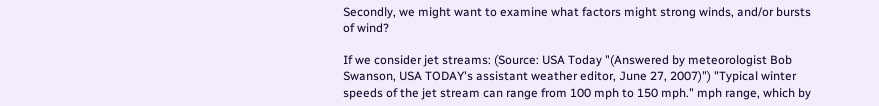Secondly, we might want to examine what factors might strong winds, and/or bursts of wind?

If we consider jet streams: (Source: USA Today "(Answered by meteorologist Bob Swanson, USA TODAY's assistant weather editor, June 27, 2007)") "Typical winter speeds of the jet stream can range from 100 mph to 150 mph." mph range, which by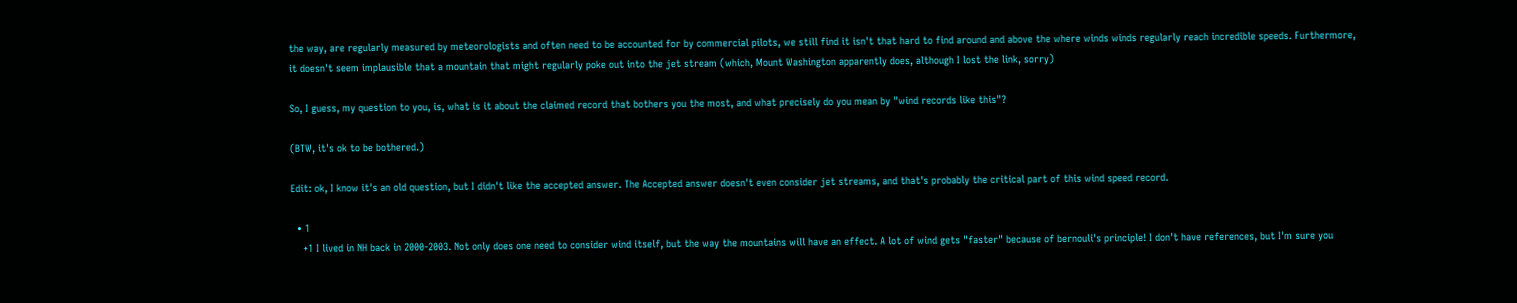the way, are regularly measured by meteorologists and often need to be accounted for by commercial pilots, we still find it isn't that hard to find around and above the where winds winds regularly reach incredible speeds. Furthermore, it doesn't seem implausible that a mountain that might regularly poke out into the jet stream (which, Mount Washington apparently does, although I lost the link, sorry)

So, I guess, my question to you, is, what is it about the claimed record that bothers you the most, and what precisely do you mean by "wind records like this"?

(BTW, it's ok to be bothered.)

Edit: ok, I know it's an old question, but I didn't like the accepted answer. The Accepted answer doesn't even consider jet streams, and that's probably the critical part of this wind speed record.

  • 1
    +1 I lived in NH back in 2000-2003. Not only does one need to consider wind itself, but the way the mountains will have an effect. A lot of wind gets "faster" because of bernouli's principle! I don't have references, but I'm sure you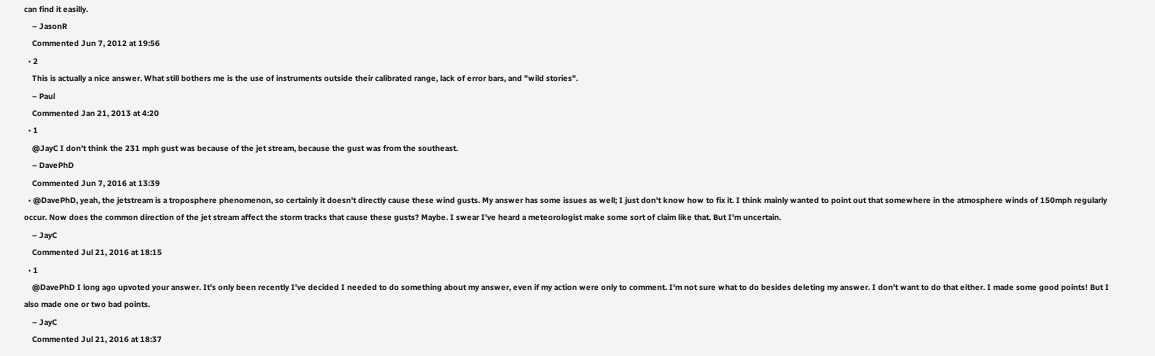can find it easilly.
    – JasonR
    Commented Jun 7, 2012 at 19:56
  • 2
    This is actually a nice answer. What still bothers me is the use of instruments outside their calibrated range, lack of error bars, and "wild stories".
    – Paul
    Commented Jan 21, 2013 at 4:20
  • 1
    @JayC I don't think the 231 mph gust was because of the jet stream, because the gust was from the southeast.
    – DavePhD
    Commented Jun 7, 2016 at 13:39
  • @DavePhD, yeah, the jetstream is a troposphere phenomenon, so certainly it doesn't directly cause these wind gusts. My answer has some issues as well; I just don't know how to fix it. I think mainly wanted to point out that somewhere in the atmosphere winds of 150mph regularly occur. Now does the common direction of the jet stream affect the storm tracks that cause these gusts? Maybe. I swear I've heard a meteorologist make some sort of claim like that. But I'm uncertain.
    – JayC
    Commented Jul 21, 2016 at 18:15
  • 1
    @DavePhD I long ago upvoted your answer. It's only been recently I've decided I needed to do something about my answer, even if my action were only to comment. I'm not sure what to do besides deleting my answer. I don't want to do that either. I made some good points! But I also made one or two bad points.
    – JayC
    Commented Jul 21, 2016 at 18:37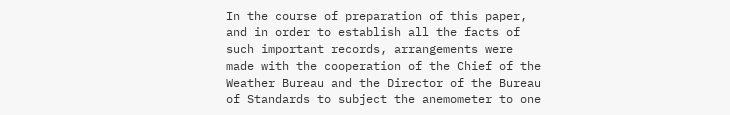In the course of preparation of this paper, and in order to establish all the facts of such important records, arrangements were made with the cooperation of the Chief of the Weather Bureau and the Director of the Bureau of Standards to subject the anemometer to one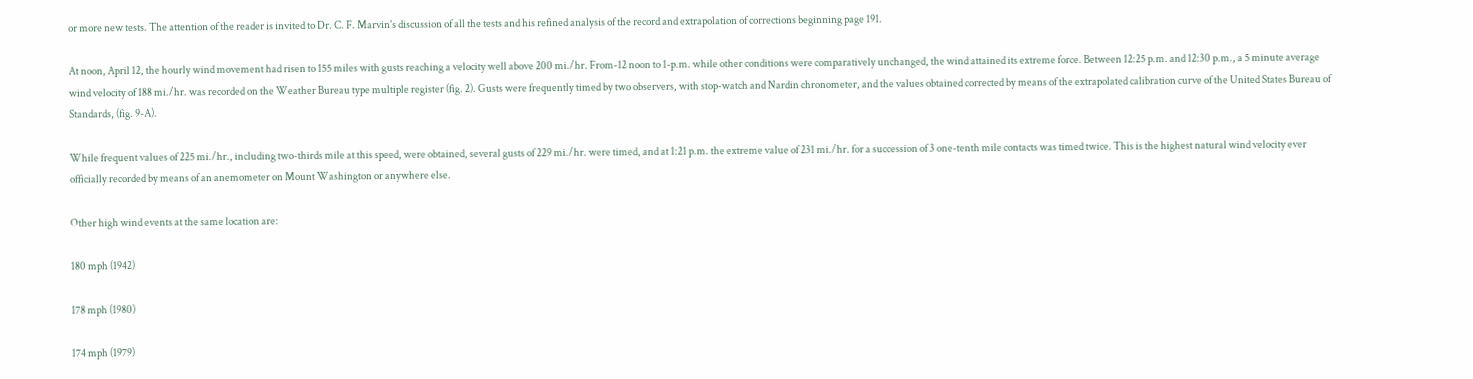or more new tests. The attention of the reader is invited to Dr. C. F. Marvin's discussion of all the tests and his refined analysis of the record and extrapolation of corrections beginning page 191.

At noon, April 12, the hourly wind movement had risen to 155 miles with gusts reaching a velocity well above 200 mi./hr. From-12 noon to 1-p.m. while other conditions were comparatively unchanged, the wind attained its extreme force. Between 12:25 p.m. and 12:30 p.m., a 5 minute average wind velocity of 188 mi./hr. was recorded on the Weather Bureau type multiple register (fig. 2). Gusts were frequently timed by two observers, with stop-watch and Nardin chronometer, and the values obtained corrected by means of the extrapolated calibration curve of the United States Bureau of Standards, (fig. 9-A).

While frequent values of 225 mi./hr., including two-thirds mile at this speed, were obtained, several gusts of 229 mi./hr. were timed, and at 1:21 p.m. the extreme value of 231 mi./hr. for a succession of 3 one-tenth mile contacts was timed twice. This is the highest natural wind velocity ever officially recorded by means of an anemometer on Mount Washington or anywhere else.

Other high wind events at the same location are:

180 mph (1942)

178 mph (1980)

174 mph (1979)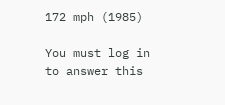172 mph (1985)

You must log in to answer this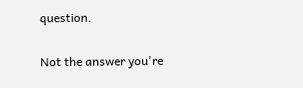question.

Not the answer you're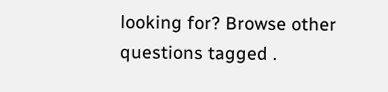looking for? Browse other questions tagged .